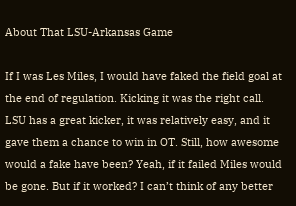About That LSU-Arkansas Game

If I was Les Miles, I would have faked the field goal at the end of regulation. Kicking it was the right call. LSU has a great kicker, it was relatively easy, and it gave them a chance to win in OT. Still, how awesome would a fake have been? Yeah, if it failed Miles would be gone. But if it worked? I can’t think of any better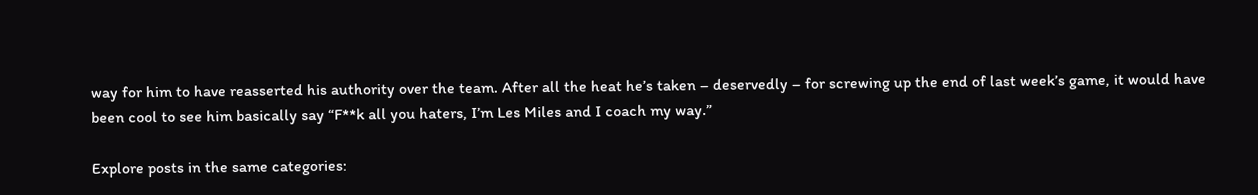way for him to have reasserted his authority over the team. After all the heat he’s taken – deservedly – for screwing up the end of last week’s game, it would have been cool to see him basically say “F**k all you haters, I’m Les Miles and I coach my way.”

Explore posts in the same categories: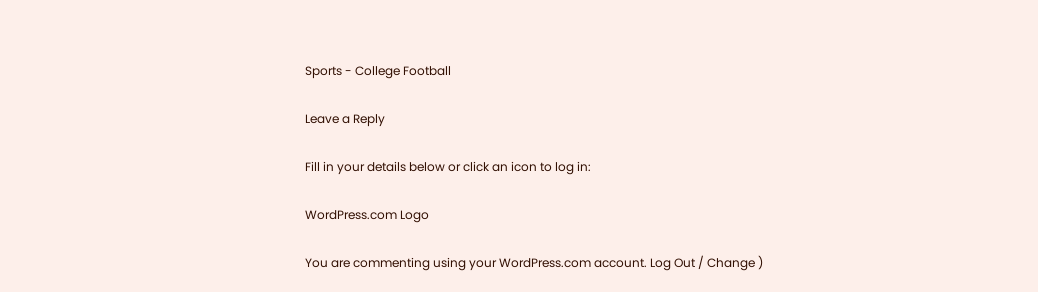Sports - College Football

Leave a Reply

Fill in your details below or click an icon to log in:

WordPress.com Logo

You are commenting using your WordPress.com account. Log Out / Change )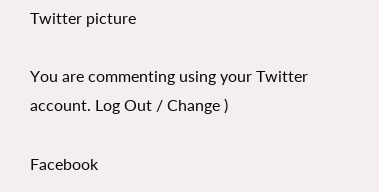Twitter picture

You are commenting using your Twitter account. Log Out / Change )

Facebook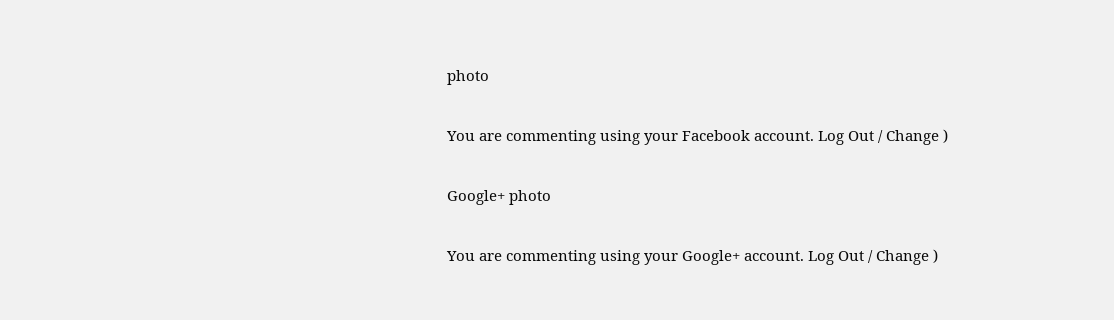photo

You are commenting using your Facebook account. Log Out / Change )

Google+ photo

You are commenting using your Google+ account. Log Out / Change )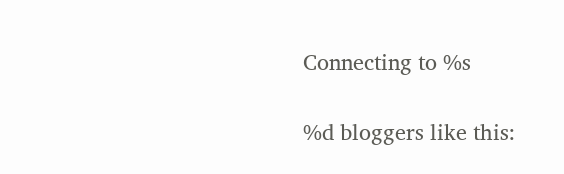Connecting to %s

%d bloggers like this: